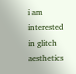i am interested in glitch aesthetics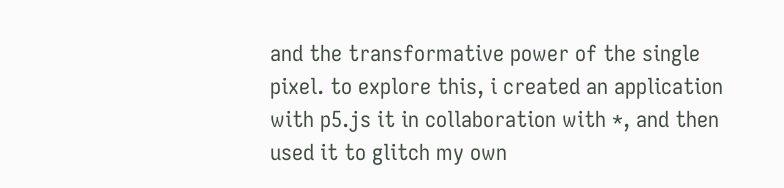and the transformative power of the single pixel. to explore this, i created an application with p5.js it in collaboration with *, and then used it to glitch my own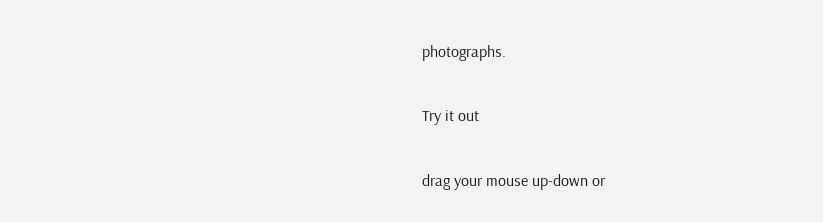photographs.

Try it out

drag your mouse up-down or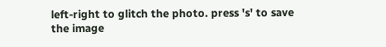left-right to glitch the photo. press 's' to save the image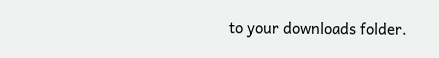to your downloads folder.